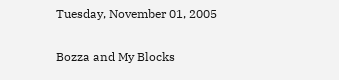Tuesday, November 01, 2005

Bozza and My Blocks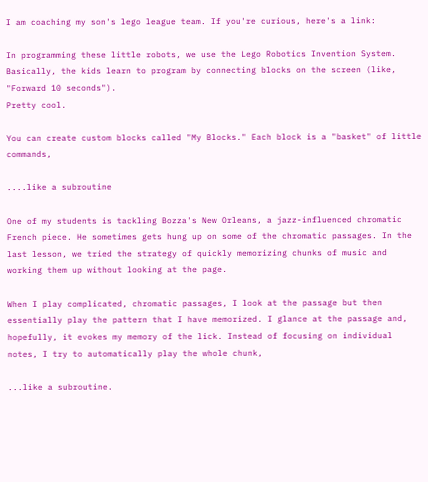I am coaching my son's lego league team. If you're curious, here's a link:

In programming these little robots, we use the Lego Robotics Invention System. Basically, the kids learn to program by connecting blocks on the screen (like, "Forward 10 seconds").
Pretty cool.

You can create custom blocks called "My Blocks." Each block is a "basket" of little commands,

....like a subroutine

One of my students is tackling Bozza's New Orleans, a jazz-influenced chromatic French piece. He sometimes gets hung up on some of the chromatic passages. In the last lesson, we tried the strategy of quickly memorizing chunks of music and working them up without looking at the page.

When I play complicated, chromatic passages, I look at the passage but then essentially play the pattern that I have memorized. I glance at the passage and, hopefully, it evokes my memory of the lick. Instead of focusing on individual notes, I try to automatically play the whole chunk,

...like a subroutine.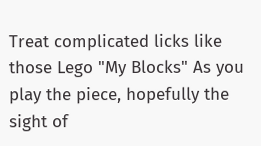Treat complicated licks like those Lego "My Blocks" As you play the piece, hopefully the sight of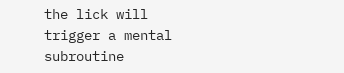the lick will trigger a mental subroutine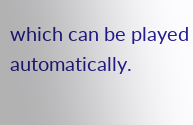which can be played automatically.